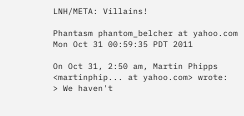LNH/META: Villains!

Phantasm phantom_belcher at yahoo.com
Mon Oct 31 00:59:35 PDT 2011

On Oct 31, 2:50 am, Martin Phipps <martinphip... at yahoo.com> wrote:
> We haven't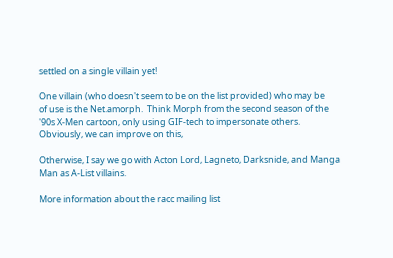settled on a single villain yet!

One villain (who doesn't seem to be on the list provided) who may be
of use is the Net.amorph.  Think Morph from the second season of the
'90s X-Men cartoon, only using GIF-tech to impersonate others.
Obviously, we can improve on this,

Otherwise, I say we go with Acton Lord, Lagneto, Darksnide, and Manga
Man as A-List villains.

More information about the racc mailing list